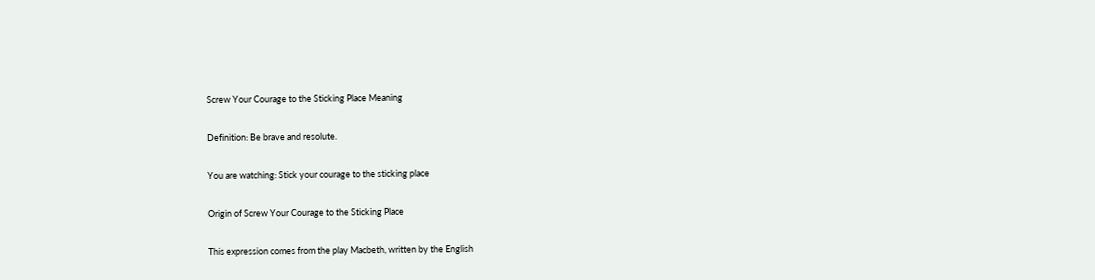Screw Your Courage to the Sticking Place Meaning

Definition: Be brave and resolute.

You are watching: Stick your courage to the sticking place

Origin of Screw Your Courage to the Sticking Place

This expression comes from the play Macbeth, written by the English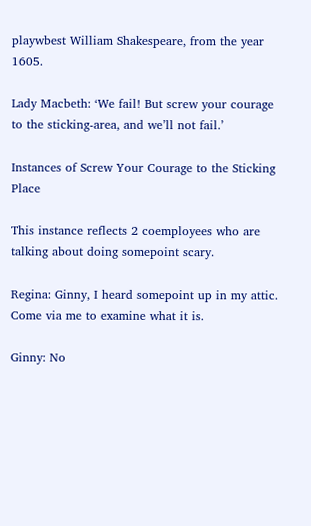playwbest William Shakespeare, from the year 1605.

Lady Macbeth: ‘We fail! But screw your courage to the sticking-area, and we’ll not fail.’

Instances of Screw Your Courage to the Sticking Place

This instance reflects 2 coemployees who are talking about doing somepoint scary.

Regina: Ginny, I heard somepoint up in my attic. Come via me to examine what it is.

Ginny: No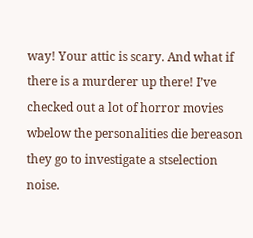way! Your attic is scary. And what if there is a murderer up there! I’ve checked out a lot of horror movies wbelow the personalities die bereason they go to investigate a stselection noise.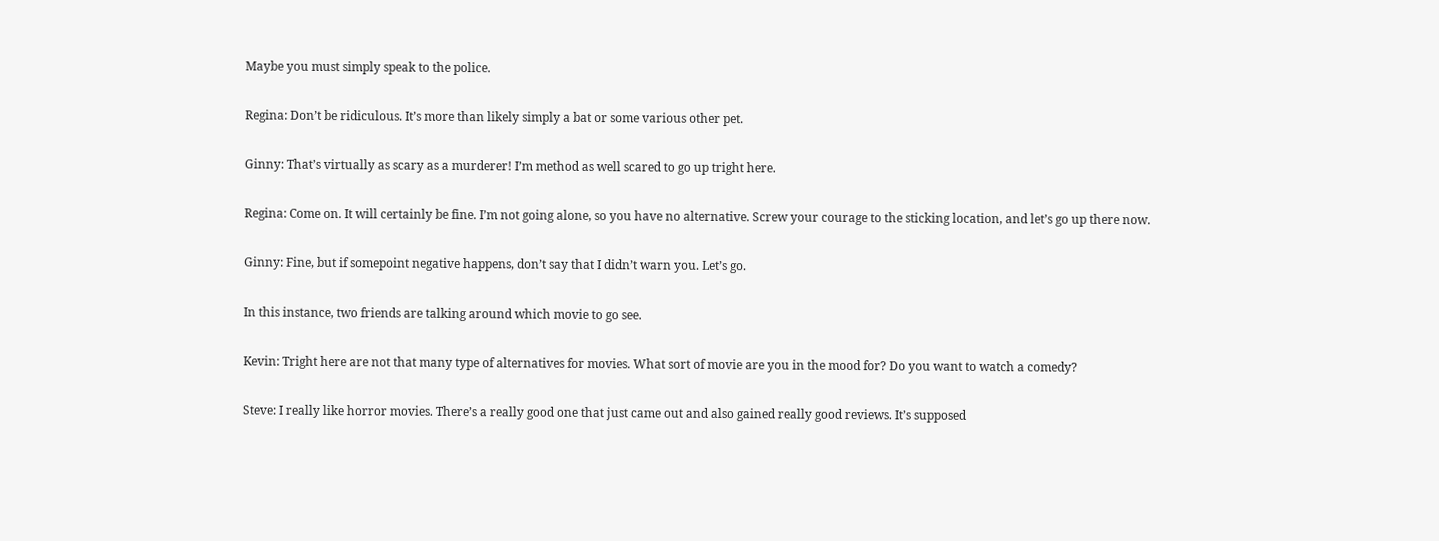Maybe you must simply speak to the police.

Regina: Don’t be ridiculous. It’s more than likely simply a bat or some various other pet.

Ginny: That’s virtually as scary as a murderer! I’m method as well scared to go up tright here.

Regina: Come on. It will certainly be fine. I’m not going alone, so you have no alternative. Screw your courage to the sticking location, and let’s go up there now.

Ginny: Fine, but if somepoint negative happens, don’t say that I didn’t warn you. Let’s go.

In this instance, two friends are talking around which movie to go see.

Kevin: Tright here are not that many type of alternatives for movies. What sort of movie are you in the mood for? Do you want to watch a comedy?

Steve: I really like horror movies. There’s a really good one that just came out and also gained really good reviews. It’s supposed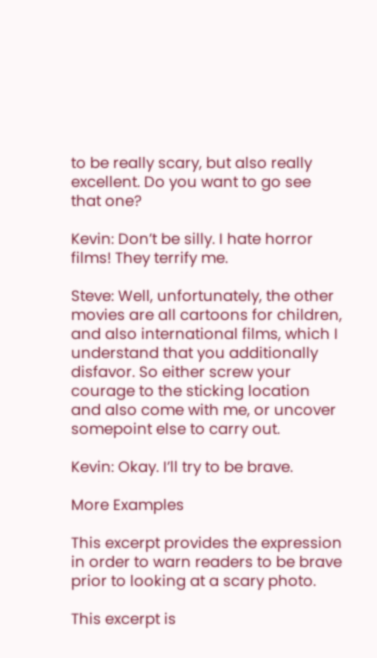to be really scary, but also really excellent. Do you want to go see that one?

Kevin: Don’t be silly. I hate horror films! They terrify me.

Steve: Well, unfortunately, the other movies are all cartoons for children, and also international films, which I understand that you additionally disfavor. So either screw your courage to the sticking location and also come with me, or uncover somepoint else to carry out.

Kevin: Okay. I’ll try to be brave.

More Examples

This excerpt provides the expression in order to warn readers to be brave prior to looking at a scary photo.

This excerpt is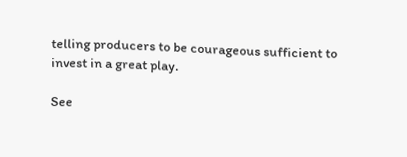telling producers to be courageous sufficient to invest in a great play.

See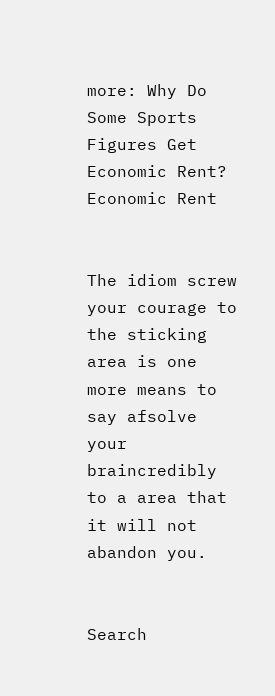more: Why Do Some Sports Figures Get Economic Rent? Economic Rent


The idiom screw your courage to the sticking area is one more means to say afsolve your braincredibly to a area that it will not abandon you.


Search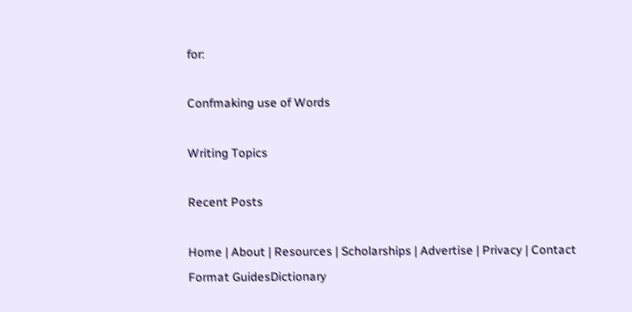for:

Confmaking use of Words

Writing Topics

Recent Posts

Home | About | Resources | Scholarships | Advertise | Privacy | Contact
Format GuidesDictionary